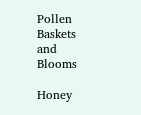Pollen Baskets and Blooms

Honey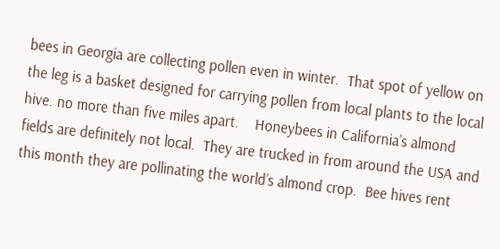bees in Georgia are collecting pollen even in winter.  That spot of yellow on the leg is a basket designed for carrying pollen from local plants to the local hive. no more than five miles apart.    Honeybees in California’s almond fields are definitely not local.  They are trucked in from around the USA and this month they are pollinating the world’s almond crop.  Bee hives rent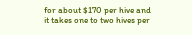for about $170 per hive and it takes one to two hives per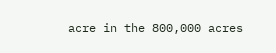acre in the 800,000 acres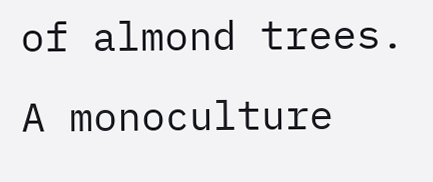of almond trees.  A monoculture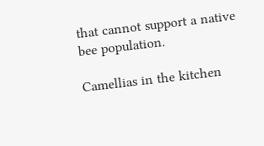that cannot support a native bee population.

Camellias in the kitchen